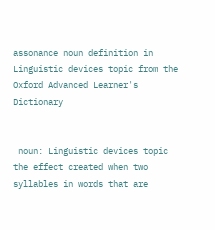assonance noun definition in Linguistic devices topic from the Oxford Advanced Learner's Dictionary


 noun: Linguistic devices topic
the effect created when two syllables in words that are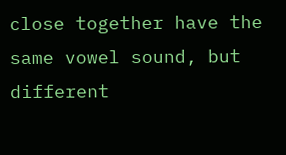close together have the same vowel sound, but different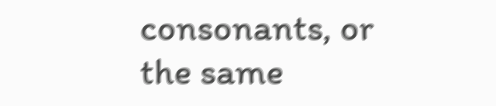consonants, or the same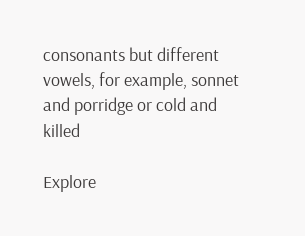consonants but different vowels, for example, sonnet and porridge or cold and killed

Explore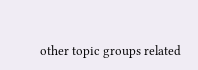other topic groups related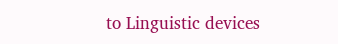to Linguistic devices